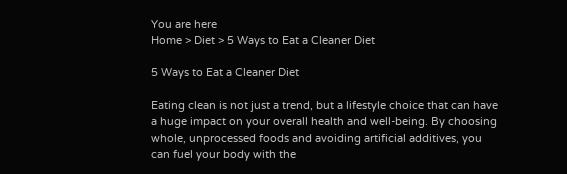You are here
Home > Diet > 5 Ways to Eat a Cleaner Diet

5 Ways to Eat a Cleaner Diet

Eating clean is not just a trend, but a lifestyle choice that can have a huge impact on your overall health and well-being. By choosing whole, unprocessed foods and avoiding artificial additives, you can fuel your body with the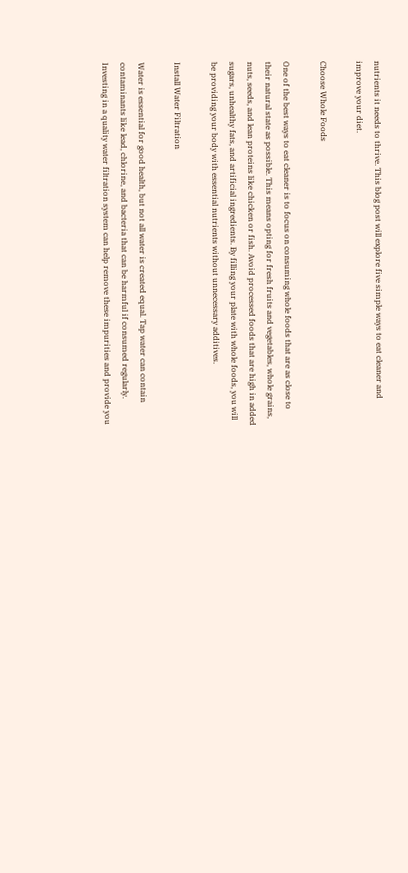nutrients it needs to thrive. This blog post will explore five simple ways to eat cleaner and improve your diet.

Choose Whole Foods

One of the best ways to eat cleaner is to focus on consuming whole foods that are as close to their natural state as possible. This means opting for fresh fruits and vegetables, whole grains, nuts, seeds, and lean proteins like chicken or fish. Avoid processed foods that are high in added sugars, unhealthy fats, and artificial ingredients. By filling your plate with whole foods, you will be providing your body with essential nutrients without unnecessary additives.

Install Water Filtration

Water is essential for good health, but not all water is created equal. Tap water can contain contaminants like lead, chlorine, and bacteria that can be harmful if consumed regularly. Investing in a quality water filtration system can help remove these impurities and provide you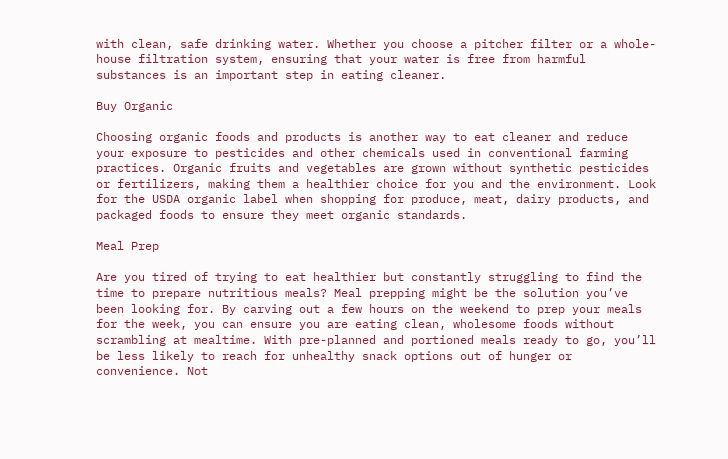with clean, safe drinking water. Whether you choose a pitcher filter or a whole-house filtration system, ensuring that your water is free from harmful substances is an important step in eating cleaner.

Buy Organic

Choosing organic foods and products is another way to eat cleaner and reduce your exposure to pesticides and other chemicals used in conventional farming practices. Organic fruits and vegetables are grown without synthetic pesticides or fertilizers, making them a healthier choice for you and the environment. Look for the USDA organic label when shopping for produce, meat, dairy products, and packaged foods to ensure they meet organic standards.

Meal Prep

Are you tired of trying to eat healthier but constantly struggling to find the time to prepare nutritious meals? Meal prepping might be the solution you’ve been looking for. By carving out a few hours on the weekend to prep your meals for the week, you can ensure you are eating clean, wholesome foods without scrambling at mealtime. With pre-planned and portioned meals ready to go, you’ll be less likely to reach for unhealthy snack options out of hunger or convenience. Not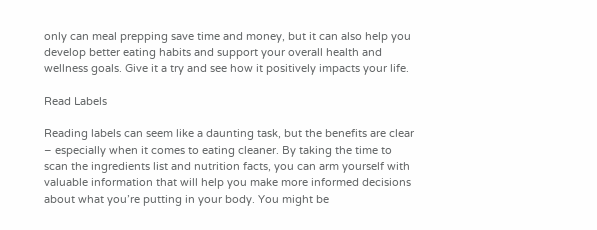only can meal prepping save time and money, but it can also help you develop better eating habits and support your overall health and wellness goals. Give it a try and see how it positively impacts your life.

Read Labels

Reading labels can seem like a daunting task, but the benefits are clear – especially when it comes to eating cleaner. By taking the time to scan the ingredients list and nutrition facts, you can arm yourself with valuable information that will help you make more informed decisions about what you’re putting in your body. You might be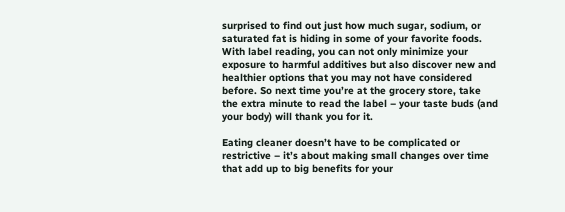surprised to find out just how much sugar, sodium, or saturated fat is hiding in some of your favorite foods. With label reading, you can not only minimize your exposure to harmful additives but also discover new and healthier options that you may not have considered before. So next time you’re at the grocery store, take the extra minute to read the label – your taste buds (and your body) will thank you for it.

Eating cleaner doesn’t have to be complicated or restrictive – it’s about making small changes over time that add up to big benefits for your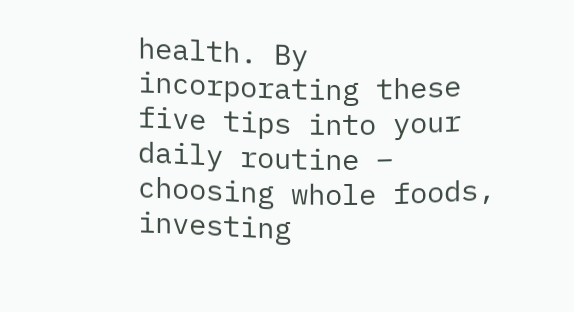health. By incorporating these five tips into your daily routine – choosing whole foods, investing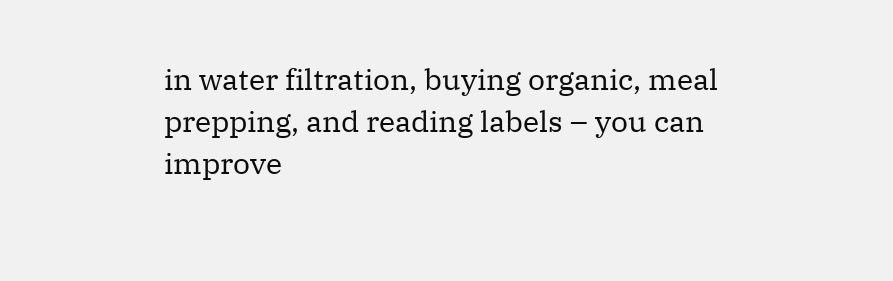in water filtration, buying organic, meal prepping, and reading labels – you can improve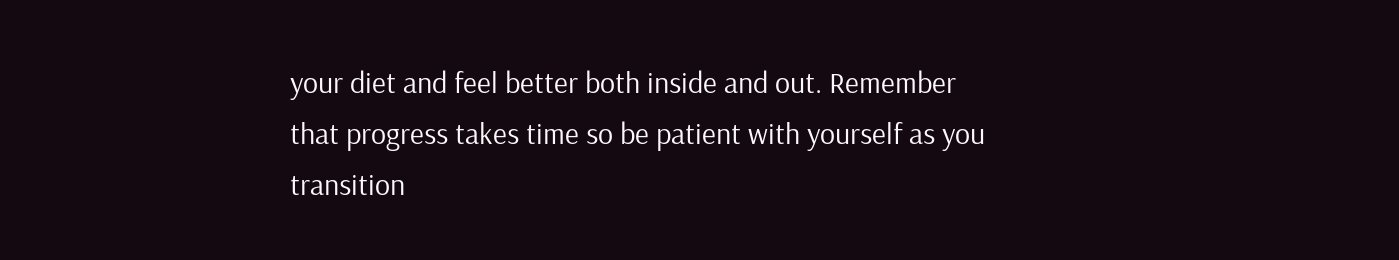your diet and feel better both inside and out. Remember that progress takes time so be patient with yourself as you transition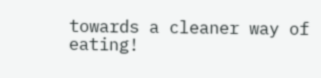towards a cleaner way of eating!